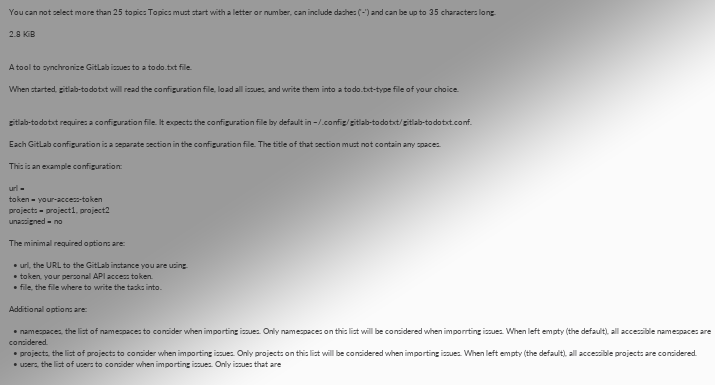You can not select more than 25 topics Topics must start with a letter or number, can include dashes ('-') and can be up to 35 characters long.

2.8 KiB


A tool to synchronize GitLab issues to a todo.txt file.

When started, gitlab-todotxt will read the configuration file, load all issues, and write them into a todo.txt-type file of your choice.


gitlab-todotxt requires a configuration file. It expects the configuration file by default in ~/.config/gitlab-todotxt/gitlab-todotxt.conf.

Each GitLab configuration is a separate section in the configuration file. The title of that section must not contain any spaces.

This is an example configuration:

url =
token = your-access-token
projects = project1, project2
unassigned = no

The minimal required options are:

  • url, the URL to the GitLab instance you are using.
  • token, your personal API access token.
  • file, the file where to write the tasks into.

Additional options are:

  • namespaces, the list of namespaces to consider when importing issues. Only namespaces on this list will be considered when imporrting issues. When left empty (the default), all accessible namespaces are considered.
  • projects, the list of projects to consider when importing issues. Only projects on this list will be considered when importing issues. When left empty (the default), all accessible projects are considered.
  • users, the list of users to consider when importing issues. Only issues that are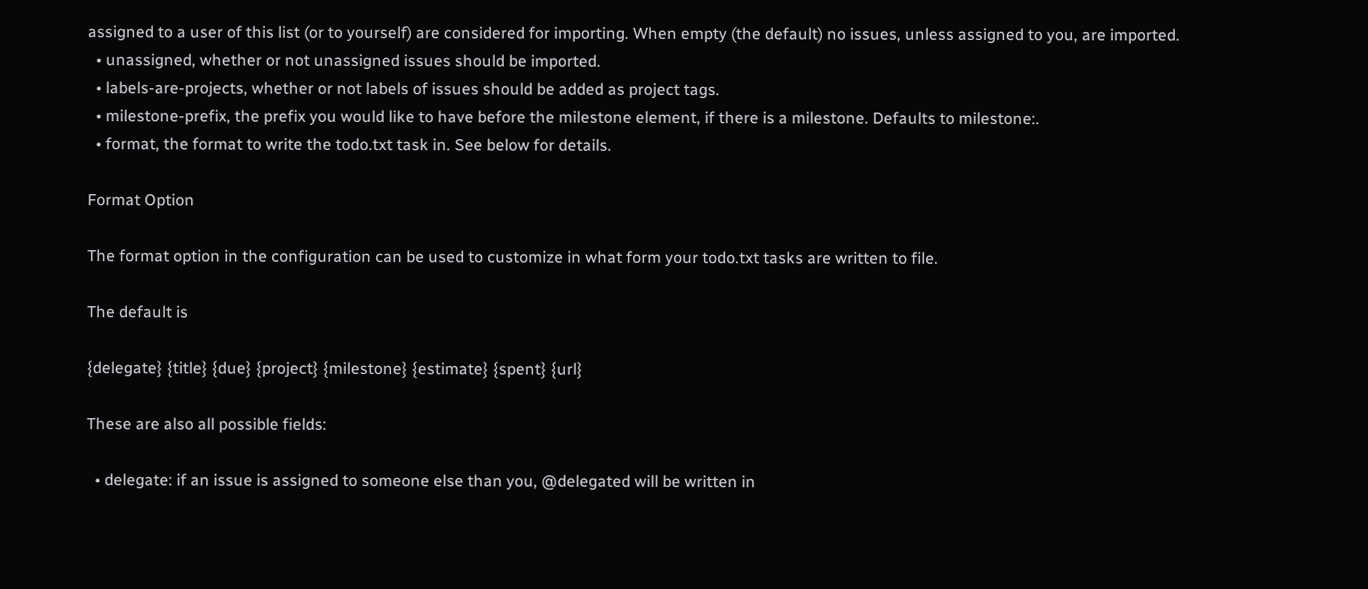assigned to a user of this list (or to yourself) are considered for importing. When empty (the default) no issues, unless assigned to you, are imported.
  • unassigned, whether or not unassigned issues should be imported.
  • labels-are-projects, whether or not labels of issues should be added as project tags.
  • milestone-prefix, the prefix you would like to have before the milestone element, if there is a milestone. Defaults to milestone:.
  • format, the format to write the todo.txt task in. See below for details.

Format Option

The format option in the configuration can be used to customize in what form your todo.txt tasks are written to file.

The default is

{delegate} {title} {due} {project} {milestone} {estimate} {spent} {url}

These are also all possible fields:

  • delegate: if an issue is assigned to someone else than you, @delegated will be written in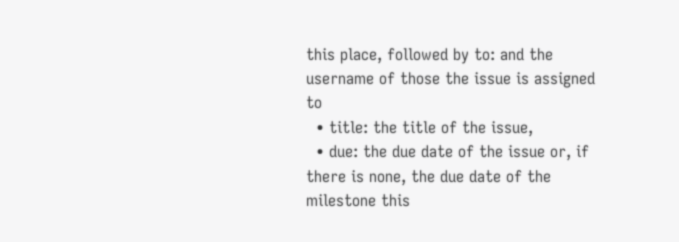this place, followed by to: and the username of those the issue is assigned to
  • title: the title of the issue,
  • due: the due date of the issue or, if there is none, the due date of the milestone this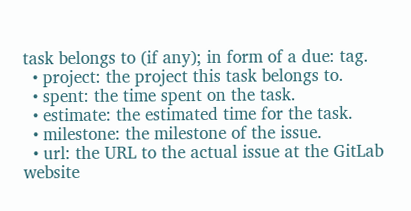task belongs to (if any); in form of a due: tag.
  • project: the project this task belongs to.
  • spent: the time spent on the task.
  • estimate: the estimated time for the task.
  • milestone: the milestone of the issue.
  • url: the URL to the actual issue at the GitLab website